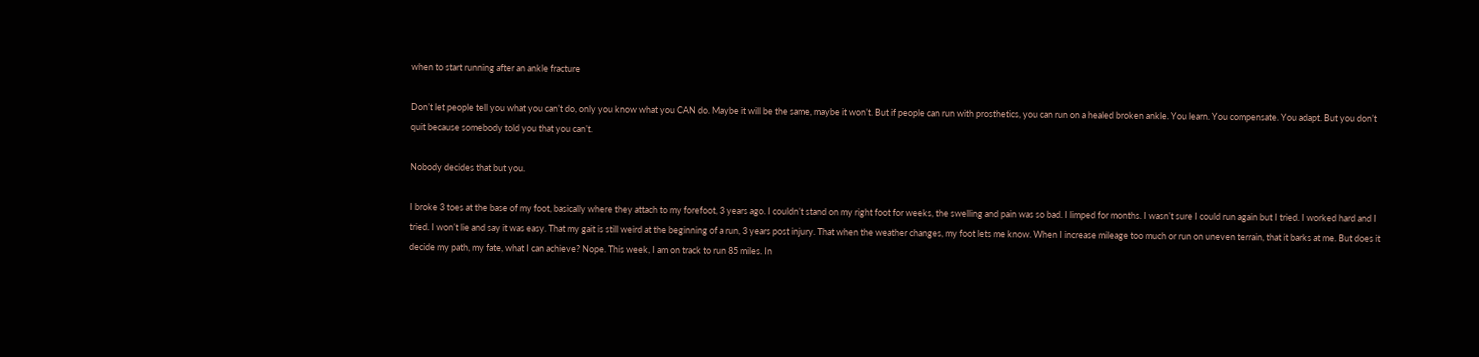when to start running after an ankle fracture

Don’t let people tell you what you can’t do, only you know what you CAN do. Maybe it will be the same, maybe it won’t. But if people can run with prosthetics, you can run on a healed broken ankle. You learn. You compensate. You adapt. But you don’t quit because somebody told you that you can’t.

Nobody decides that but you.

I broke 3 toes at the base of my foot, basically where they attach to my forefoot, 3 years ago. I couldn’t stand on my right foot for weeks, the swelling and pain was so bad. I limped for months. I wasn’t sure I could run again but I tried. I worked hard and I tried. I won’t lie and say it was easy. That my gait is still weird at the beginning of a run, 3 years post injury. That when the weather changes, my foot lets me know. When I increase mileage too much or run on uneven terrain, that it barks at me. But does it decide my path, my fate, what I can achieve? Nope. This week, I am on track to run 85 miles. In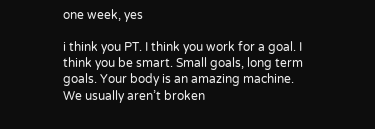one week, yes

i think you PT. I think you work for a goal. I think you be smart. Small goals, long term goals. Your body is an amazing machine. We usually aren’t broken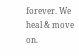forever. We heal & move on.